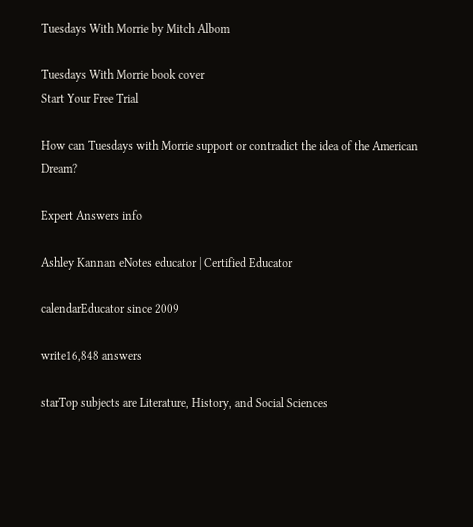Tuesdays With Morrie by Mitch Albom

Tuesdays With Morrie book cover
Start Your Free Trial

How can Tuesdays with Morrie support or contradict the idea of the American Dream?

Expert Answers info

Ashley Kannan eNotes educator | Certified Educator

calendarEducator since 2009

write16,848 answers

starTop subjects are Literature, History, and Social Sciences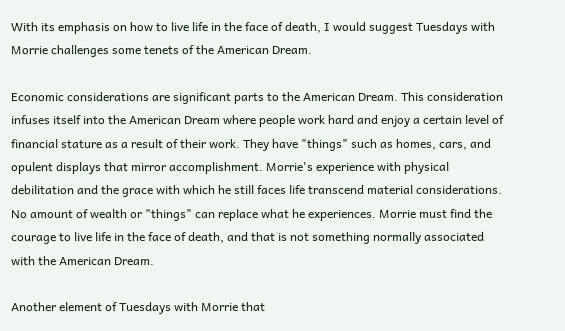With its emphasis on how to live life in the face of death, I would suggest Tuesdays with Morrie challenges some tenets of the American Dream.

Economic considerations are significant parts to the American Dream. This consideration infuses itself into the American Dream where people work hard and enjoy a certain level of financial stature as a result of their work. They have "things" such as homes, cars, and opulent displays that mirror accomplishment. Morrie's experience with physical debilitation and the grace with which he still faces life transcend material considerations. No amount of wealth or "things" can replace what he experiences. Morrie must find the courage to live life in the face of death, and that is not something normally associated with the American Dream.

Another element of Tuesdays with Morrie that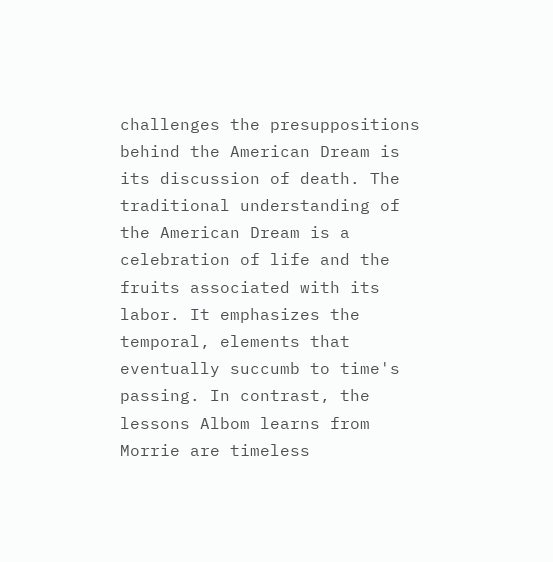challenges the presuppositions behind the American Dream is its discussion of death. The traditional understanding of the American Dream is a celebration of life and the fruits associated with its labor. It emphasizes the temporal, elements that eventually succumb to time's passing. In contrast, the lessons Albom learns from Morrie are timeless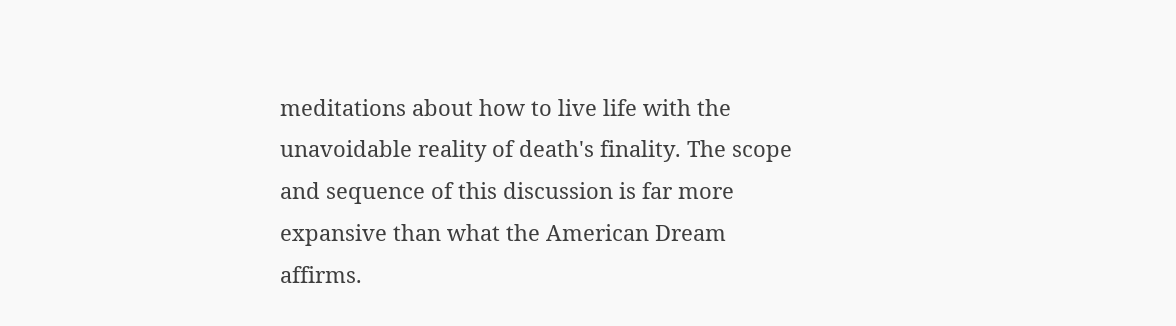meditations about how to live life with the unavoidable reality of death's finality. The scope and sequence of this discussion is far more expansive than what the American Dream affirms.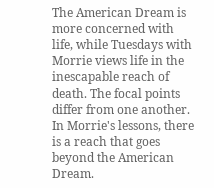The American Dream is more concerned with life, while Tuesdays with Morrie views life in the inescapable reach of death. The focal points differ from one another. In Morrie's lessons, there is a reach that goes beyond the American Dream.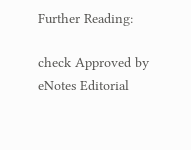Further Reading:

check Approved by eNotes Editorial